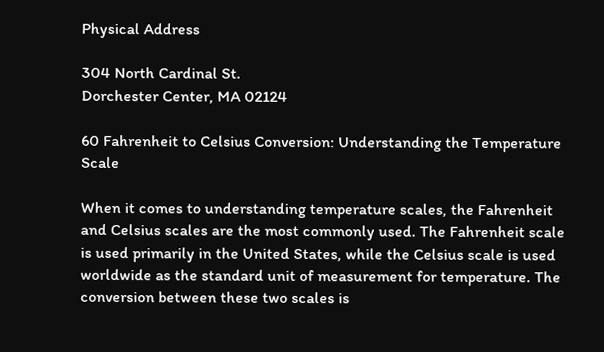Physical Address

304 North Cardinal St.
Dorchester Center, MA 02124

60 Fahrenheit to Celsius Conversion: Understanding the Temperature Scale

When it comes to understanding temperature scales, the Fahrenheit and Celsius scales are the most commonly used. The Fahrenheit scale is used primarily in the United States, while the Celsius scale is used worldwide as the standard unit of measurement for temperature. The conversion between these two scales is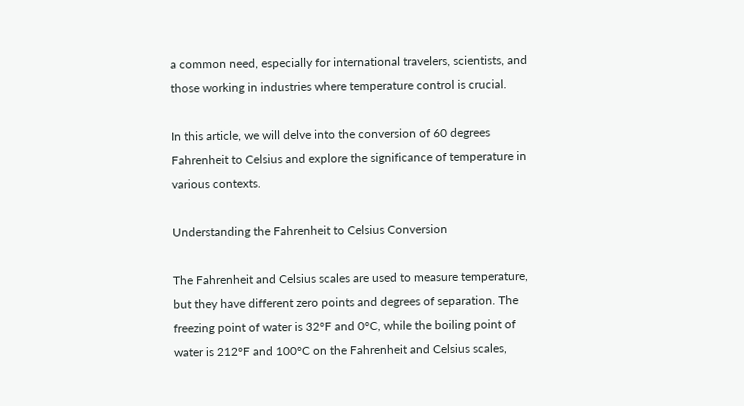a common need, especially for international travelers, scientists, and those working in industries where temperature control is crucial.

In this article, we will delve into the conversion of 60 degrees Fahrenheit to Celsius and explore the significance of temperature in various contexts.

Understanding the Fahrenheit to Celsius Conversion

The Fahrenheit and Celsius scales are used to measure temperature, but they have different zero points and degrees of separation. The freezing point of water is 32°F and 0°C, while the boiling point of water is 212°F and 100°C on the Fahrenheit and Celsius scales,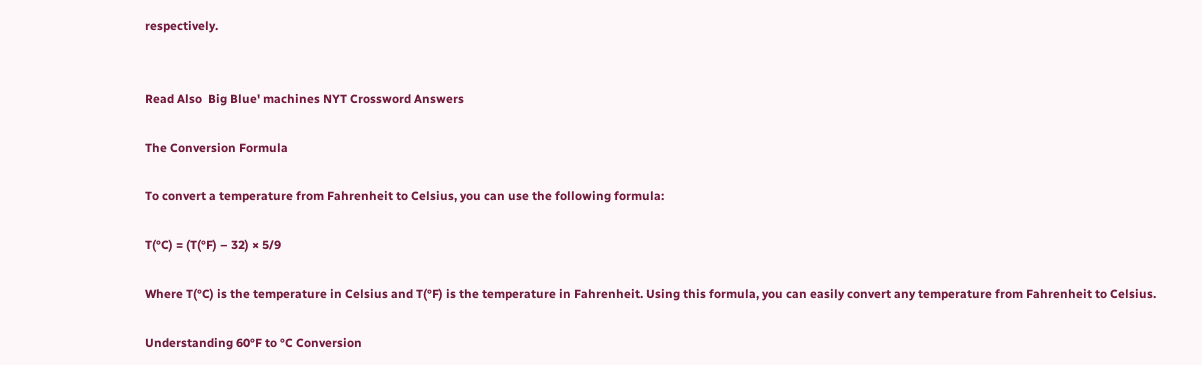respectively.


Read Also  Big Blue' machines NYT Crossword Answers

The Conversion Formula

To convert a temperature from Fahrenheit to Celsius, you can use the following formula:

T(°C) = (T(°F) – 32) × 5/9

Where T(°C) is the temperature in Celsius and T(°F) is the temperature in Fahrenheit. Using this formula, you can easily convert any temperature from Fahrenheit to Celsius.

Understanding 60°F to °C Conversion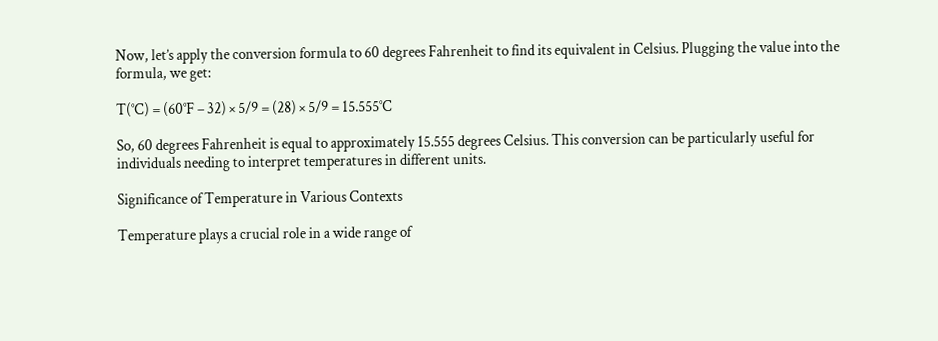Now, let’s apply the conversion formula to 60 degrees Fahrenheit to find its equivalent in Celsius. Plugging the value into the formula, we get:

T(°C) = (60°F – 32) × 5/9 = (28) × 5/9 = 15.555°C

So, 60 degrees Fahrenheit is equal to approximately 15.555 degrees Celsius. This conversion can be particularly useful for individuals needing to interpret temperatures in different units.

Significance of Temperature in Various Contexts

Temperature plays a crucial role in a wide range of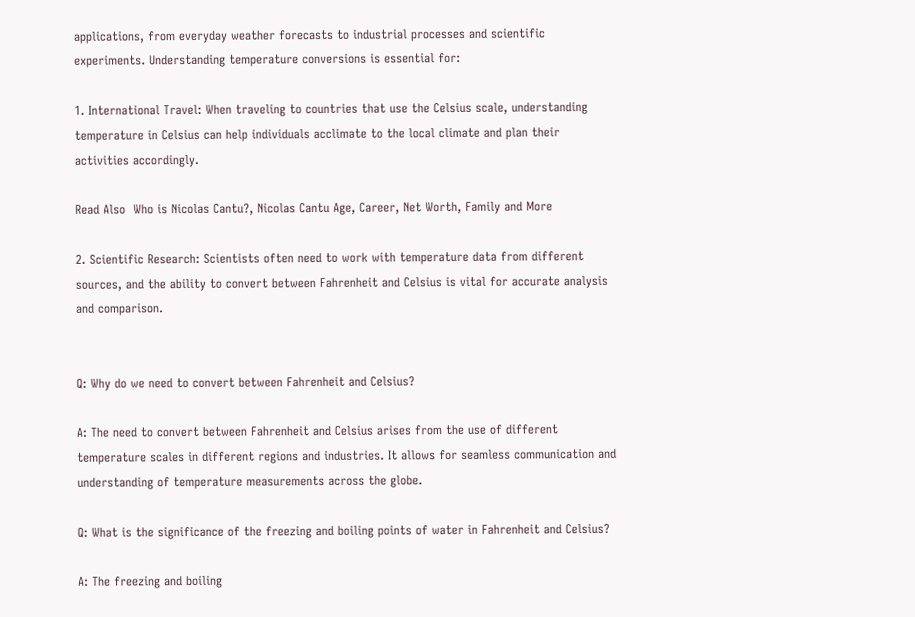applications, from everyday weather forecasts to industrial processes and scientific experiments. Understanding temperature conversions is essential for:

1. International Travel: When traveling to countries that use the Celsius scale, understanding temperature in Celsius can help individuals acclimate to the local climate and plan their activities accordingly.

Read Also  Who is Nicolas Cantu?, Nicolas Cantu Age, Career, Net Worth, Family and More

2. Scientific Research: Scientists often need to work with temperature data from different sources, and the ability to convert between Fahrenheit and Celsius is vital for accurate analysis and comparison.


Q: Why do we need to convert between Fahrenheit and Celsius?

A: The need to convert between Fahrenheit and Celsius arises from the use of different temperature scales in different regions and industries. It allows for seamless communication and understanding of temperature measurements across the globe.

Q: What is the significance of the freezing and boiling points of water in Fahrenheit and Celsius?

A: The freezing and boiling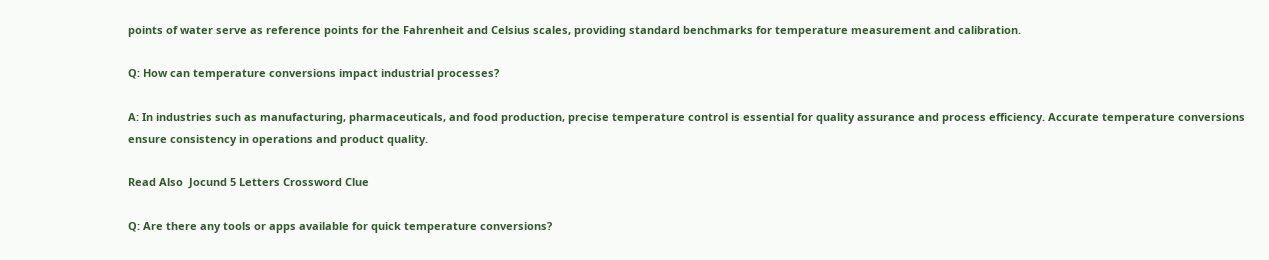points of water serve as reference points for the Fahrenheit and Celsius scales, providing standard benchmarks for temperature measurement and calibration.

Q: How can temperature conversions impact industrial processes?

A: In industries such as manufacturing, pharmaceuticals, and food production, precise temperature control is essential for quality assurance and process efficiency. Accurate temperature conversions ensure consistency in operations and product quality.

Read Also  Jocund 5 Letters Crossword Clue

Q: Are there any tools or apps available for quick temperature conversions?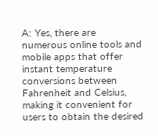A: Yes, there are numerous online tools and mobile apps that offer instant temperature conversions between Fahrenheit and Celsius, making it convenient for users to obtain the desired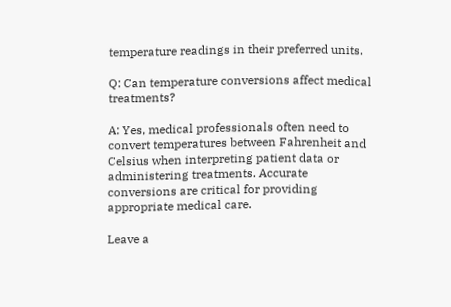temperature readings in their preferred units.

Q: Can temperature conversions affect medical treatments?

A: Yes, medical professionals often need to convert temperatures between Fahrenheit and Celsius when interpreting patient data or administering treatments. Accurate conversions are critical for providing appropriate medical care.

Leave a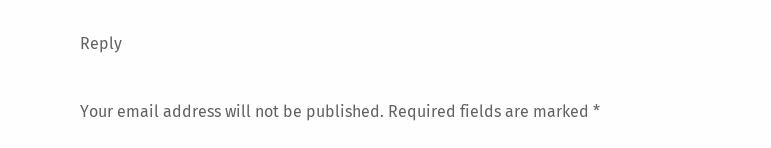Reply

Your email address will not be published. Required fields are marked *